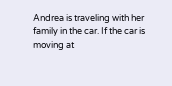Andrea is traveling with her family in the car. If the car is moving at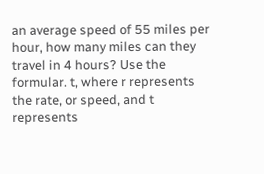an average speed of 55 miles per hour, how many miles can they travel in 4 hours? Use the formular. t, where r represents the rate, or speed, and t represents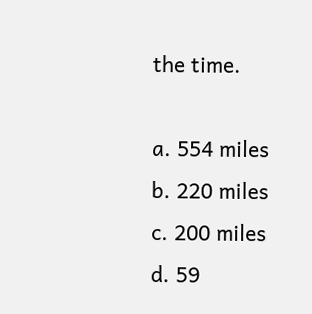the time.

a. 554 miles
b. 220 miles
c. 200 miles
d. 59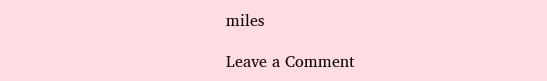miles

Leave a Comment